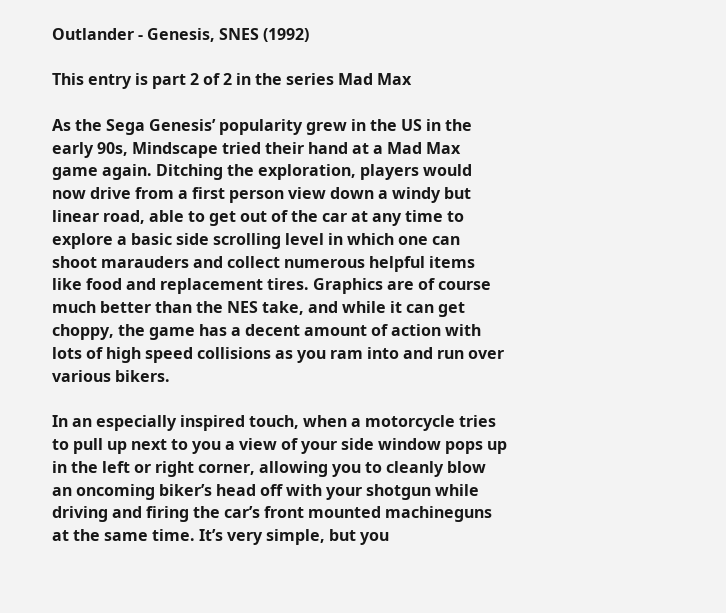Outlander - Genesis, SNES (1992)

This entry is part 2 of 2 in the series Mad Max

As the Sega Genesis’ popularity grew in the US in the early 90s, Mindscape tried their hand at a Mad Max game again. Ditching the exploration, players would now drive from a first person view down a windy but linear road, able to get out of the car at any time to explore a basic side scrolling level in which one can shoot marauders and collect numerous helpful items like food and replacement tires. Graphics are of course much better than the NES take, and while it can get choppy, the game has a decent amount of action with lots of high speed collisions as you ram into and run over various bikers.

In an especially inspired touch, when a motorcycle tries to pull up next to you a view of your side window pops up in the left or right corner, allowing you to cleanly blow an oncoming biker’s head off with your shotgun while driving and firing the car’s front mounted machineguns at the same time. It’s very simple, but you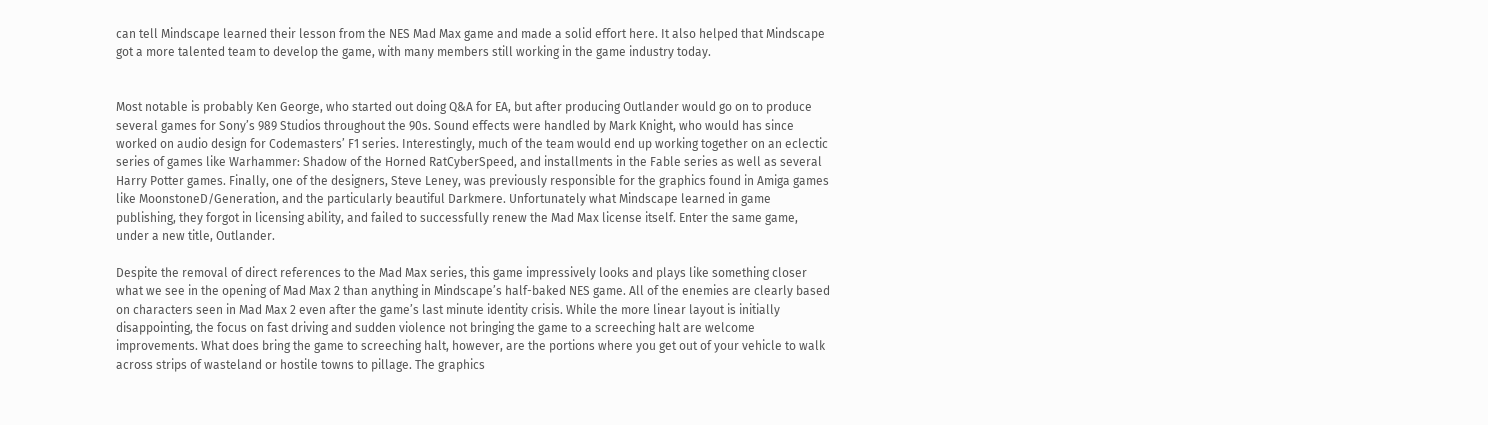can tell Mindscape learned their lesson from the NES Mad Max game and made a solid effort here. It also helped that Mindscape got a more talented team to develop the game, with many members still working in the game industry today.


Most notable is probably Ken George, who started out doing Q&A for EA, but after producing Outlander would go on to produce several games for Sony’s 989 Studios throughout the 90s. Sound effects were handled by Mark Knight, who would has since worked on audio design for Codemasters’ F1 series. Interestingly, much of the team would end up working together on an eclectic series of games like Warhammer: Shadow of the Horned RatCyberSpeed, and installments in the Fable series as well as several Harry Potter games. Finally, one of the designers, Steve Leney, was previously responsible for the graphics found in Amiga games like MoonstoneD/Generation, and the particularly beautiful Darkmere. Unfortunately what Mindscape learned in game publishing, they forgot in licensing ability, and failed to successfully renew the Mad Max license itself. Enter the same game, under a new title, Outlander.

Despite the removal of direct references to the Mad Max series, this game impressively looks and plays like something closer what we see in the opening of Mad Max 2 than anything in Mindscape’s half-baked NES game. All of the enemies are clearly based on characters seen in Mad Max 2 even after the game’s last minute identity crisis. While the more linear layout is initially disappointing, the focus on fast driving and sudden violence not bringing the game to a screeching halt are welcome improvements. What does bring the game to screeching halt, however, are the portions where you get out of your vehicle to walk across strips of wasteland or hostile towns to pillage. The graphics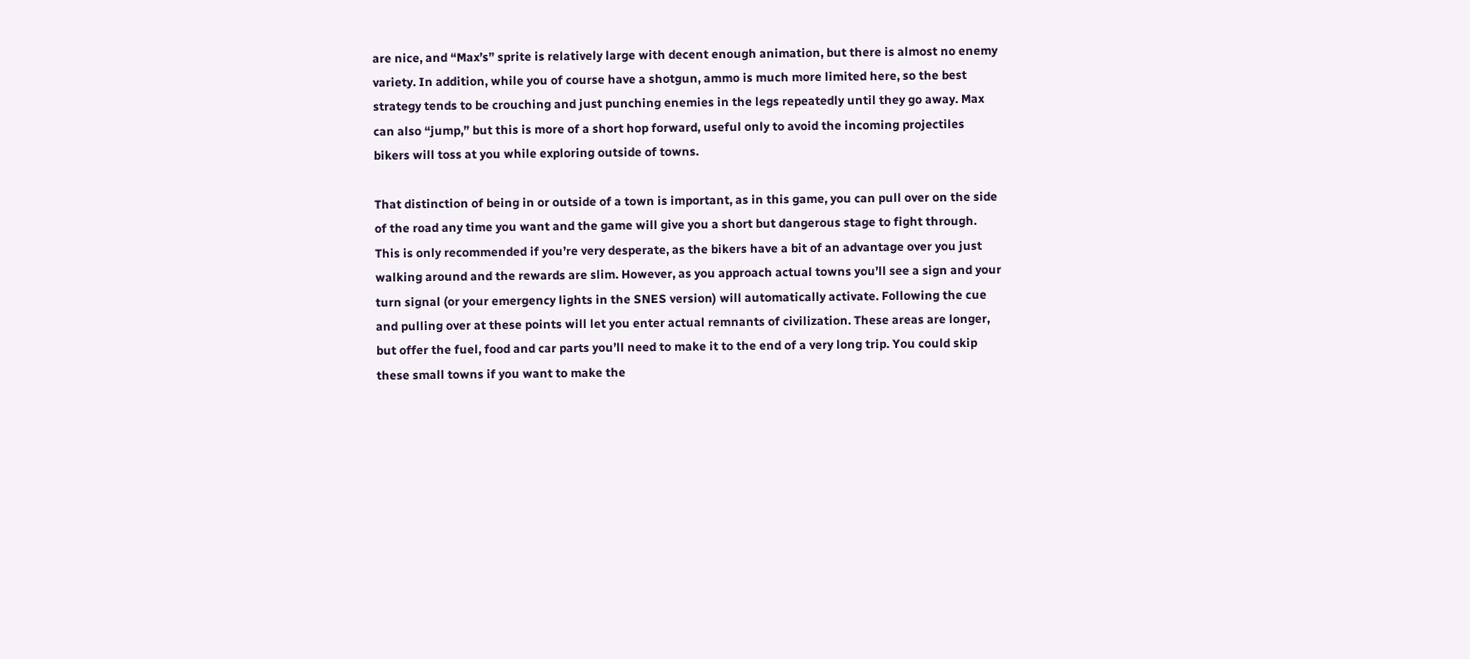are nice, and “Max’s” sprite is relatively large with decent enough animation, but there is almost no enemy variety. In addition, while you of course have a shotgun, ammo is much more limited here, so the best strategy tends to be crouching and just punching enemies in the legs repeatedly until they go away. Max can also “jump,” but this is more of a short hop forward, useful only to avoid the incoming projectiles bikers will toss at you while exploring outside of towns.

That distinction of being in or outside of a town is important, as in this game, you can pull over on the side of the road any time you want and the game will give you a short but dangerous stage to fight through. This is only recommended if you’re very desperate, as the bikers have a bit of an advantage over you just walking around and the rewards are slim. However, as you approach actual towns you’ll see a sign and your turn signal (or your emergency lights in the SNES version) will automatically activate. Following the cue and pulling over at these points will let you enter actual remnants of civilization. These areas are longer, but offer the fuel, food and car parts you’ll need to make it to the end of a very long trip. You could skip these small towns if you want to make the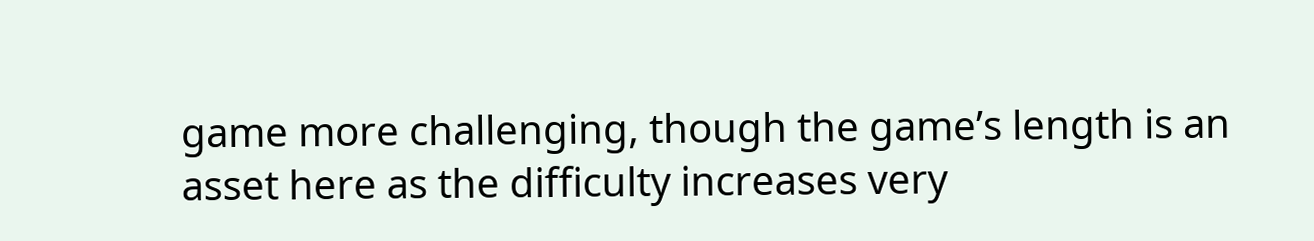game more challenging, though the game’s length is an asset here as the difficulty increases very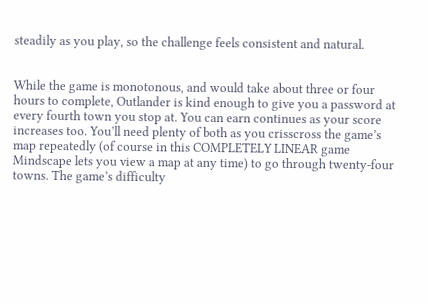steadily as you play, so the challenge feels consistent and natural.


While the game is monotonous, and would take about three or four hours to complete, Outlander is kind enough to give you a password at every fourth town you stop at. You can earn continues as your score increases too. You’ll need plenty of both as you crisscross the game’s map repeatedly (of course in this COMPLETELY LINEAR game Mindscape lets you view a map at any time) to go through twenty-four towns. The game’s difficulty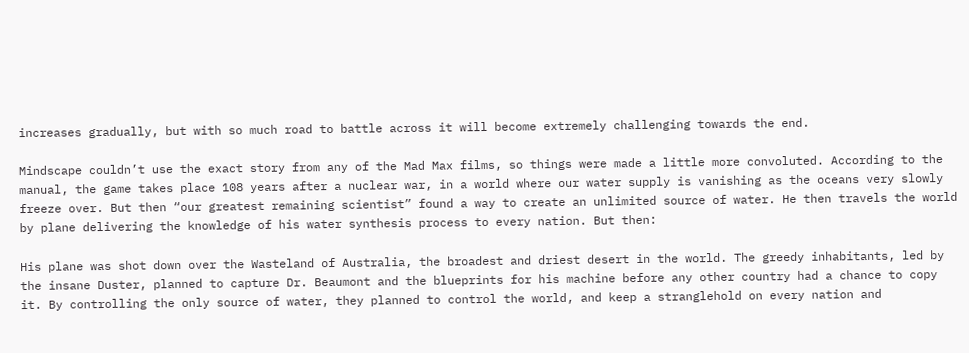increases gradually, but with so much road to battle across it will become extremely challenging towards the end.

Mindscape couldn’t use the exact story from any of the Mad Max films, so things were made a little more convoluted. According to the manual, the game takes place 108 years after a nuclear war, in a world where our water supply is vanishing as the oceans very slowly freeze over. But then “our greatest remaining scientist” found a way to create an unlimited source of water. He then travels the world by plane delivering the knowledge of his water synthesis process to every nation. But then:

His plane was shot down over the Wasteland of Australia, the broadest and driest desert in the world. The greedy inhabitants, led by the insane Duster, planned to capture Dr. Beaumont and the blueprints for his machine before any other country had a chance to copy it. By controlling the only source of water, they planned to control the world, and keep a stranglehold on every nation and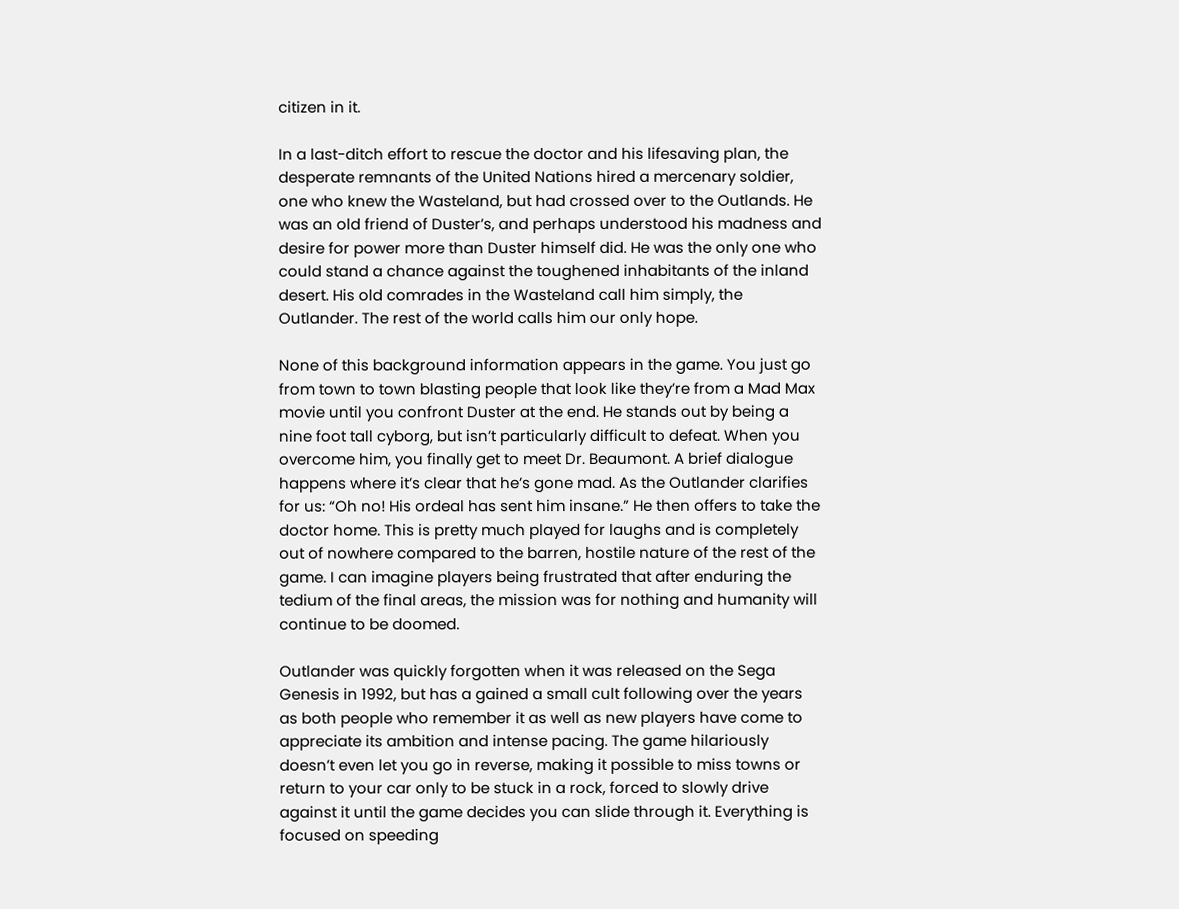citizen in it.

In a last-ditch effort to rescue the doctor and his lifesaving plan, the desperate remnants of the United Nations hired a mercenary soldier, one who knew the Wasteland, but had crossed over to the Outlands. He was an old friend of Duster’s, and perhaps understood his madness and desire for power more than Duster himself did. He was the only one who could stand a chance against the toughened inhabitants of the inland desert. His old comrades in the Wasteland call him simply, the Outlander. The rest of the world calls him our only hope.

None of this background information appears in the game. You just go from town to town blasting people that look like they’re from a Mad Max movie until you confront Duster at the end. He stands out by being a nine foot tall cyborg, but isn’t particularly difficult to defeat. When you overcome him, you finally get to meet Dr. Beaumont. A brief dialogue happens where it’s clear that he’s gone mad. As the Outlander clarifies for us: “Oh no! His ordeal has sent him insane.” He then offers to take the doctor home. This is pretty much played for laughs and is completely out of nowhere compared to the barren, hostile nature of the rest of the game. I can imagine players being frustrated that after enduring the tedium of the final areas, the mission was for nothing and humanity will continue to be doomed.

Outlander was quickly forgotten when it was released on the Sega Genesis in 1992, but has a gained a small cult following over the years as both people who remember it as well as new players have come to appreciate its ambition and intense pacing. The game hilariously doesn’t even let you go in reverse, making it possible to miss towns or return to your car only to be stuck in a rock, forced to slowly drive against it until the game decides you can slide through it. Everything is focused on speeding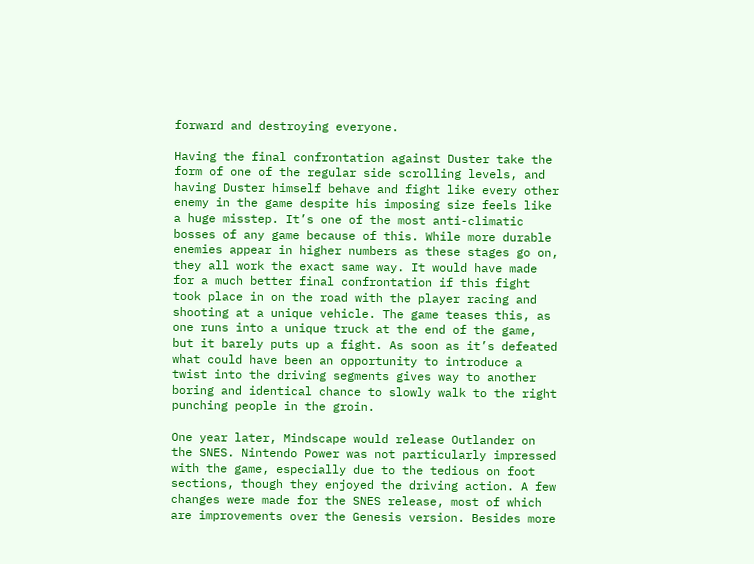forward and destroying everyone.

Having the final confrontation against Duster take the form of one of the regular side scrolling levels, and having Duster himself behave and fight like every other enemy in the game despite his imposing size feels like a huge misstep. It’s one of the most anti-climatic bosses of any game because of this. While more durable enemies appear in higher numbers as these stages go on, they all work the exact same way. It would have made for a much better final confrontation if this fight took place in on the road with the player racing and shooting at a unique vehicle. The game teases this, as one runs into a unique truck at the end of the game, but it barely puts up a fight. As soon as it’s defeated what could have been an opportunity to introduce a twist into the driving segments gives way to another boring and identical chance to slowly walk to the right punching people in the groin.

One year later, Mindscape would release Outlander on the SNES. Nintendo Power was not particularly impressed with the game, especially due to the tedious on foot sections, though they enjoyed the driving action. A few changes were made for the SNES release, most of which are improvements over the Genesis version. Besides more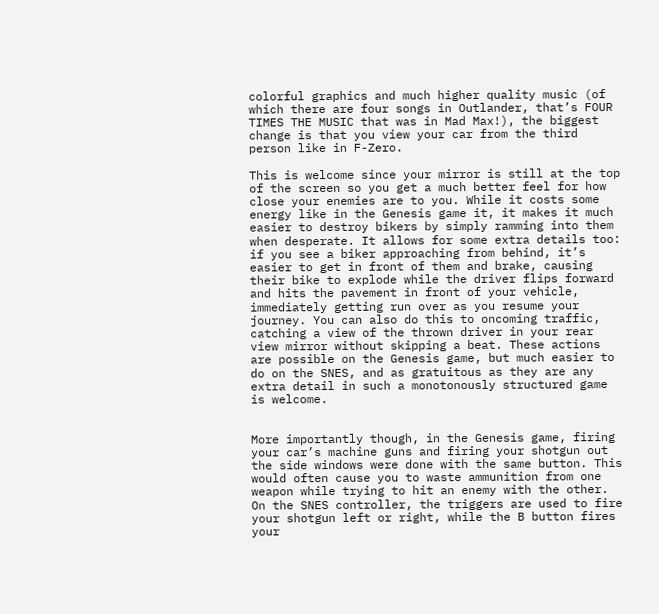colorful graphics and much higher quality music (of which there are four songs in Outlander, that’s FOUR TIMES THE MUSIC that was in Mad Max!), the biggest change is that you view your car from the third person like in F-Zero.

This is welcome since your mirror is still at the top of the screen so you get a much better feel for how close your enemies are to you. While it costs some energy like in the Genesis game it, it makes it much easier to destroy bikers by simply ramming into them when desperate. It allows for some extra details too: if you see a biker approaching from behind, it’s easier to get in front of them and brake, causing their bike to explode while the driver flips forward and hits the pavement in front of your vehicle, immediately getting run over as you resume your journey. You can also do this to oncoming traffic, catching a view of the thrown driver in your rear view mirror without skipping a beat. These actions are possible on the Genesis game, but much easier to do on the SNES, and as gratuitous as they are any extra detail in such a monotonously structured game is welcome.


More importantly though, in the Genesis game, firing your car’s machine guns and firing your shotgun out the side windows were done with the same button. This would often cause you to waste ammunition from one weapon while trying to hit an enemy with the other. On the SNES controller, the triggers are used to fire your shotgun left or right, while the B button fires your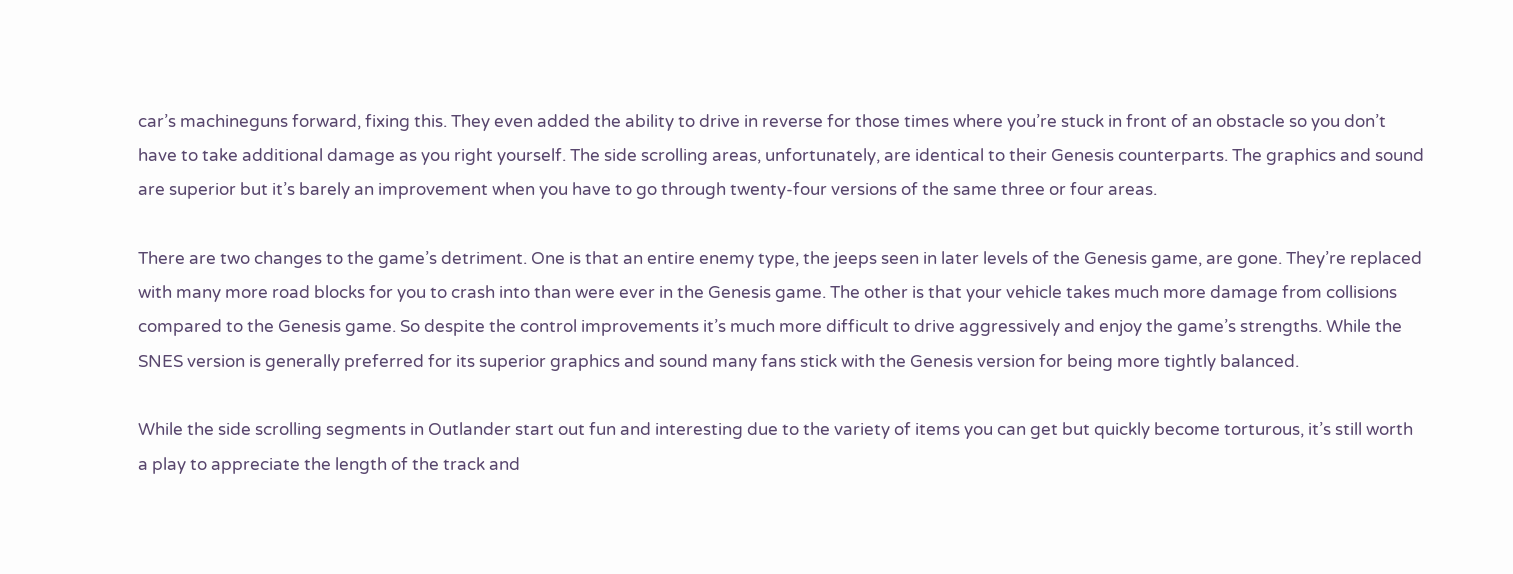car’s machineguns forward, fixing this. They even added the ability to drive in reverse for those times where you’re stuck in front of an obstacle so you don’t have to take additional damage as you right yourself. The side scrolling areas, unfortunately, are identical to their Genesis counterparts. The graphics and sound are superior but it’s barely an improvement when you have to go through twenty-four versions of the same three or four areas.

There are two changes to the game’s detriment. One is that an entire enemy type, the jeeps seen in later levels of the Genesis game, are gone. They’re replaced with many more road blocks for you to crash into than were ever in the Genesis game. The other is that your vehicle takes much more damage from collisions compared to the Genesis game. So despite the control improvements it’s much more difficult to drive aggressively and enjoy the game’s strengths. While the SNES version is generally preferred for its superior graphics and sound many fans stick with the Genesis version for being more tightly balanced.

While the side scrolling segments in Outlander start out fun and interesting due to the variety of items you can get but quickly become torturous, it’s still worth a play to appreciate the length of the track and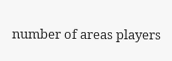number of areas players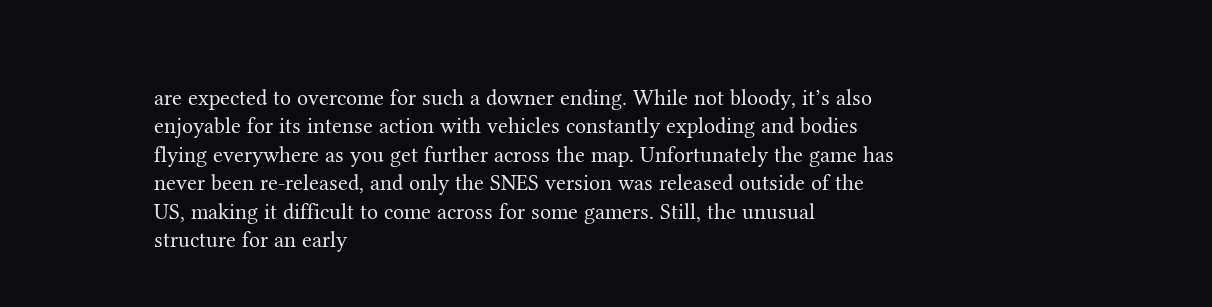are expected to overcome for such a downer ending. While not bloody, it’s also enjoyable for its intense action with vehicles constantly exploding and bodies flying everywhere as you get further across the map. Unfortunately the game has never been re-released, and only the SNES version was released outside of the US, making it difficult to come across for some gamers. Still, the unusual structure for an early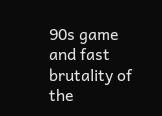90s game and fast brutality of the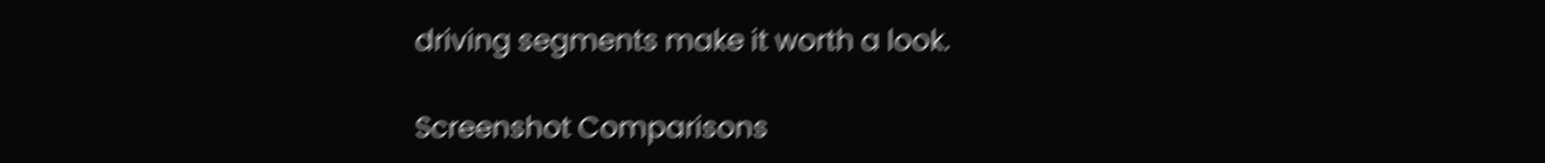driving segments make it worth a look.

Screenshot Comparisons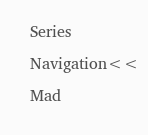Series Navigation<< Mad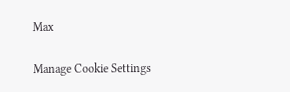Max

Manage Cookie Settings